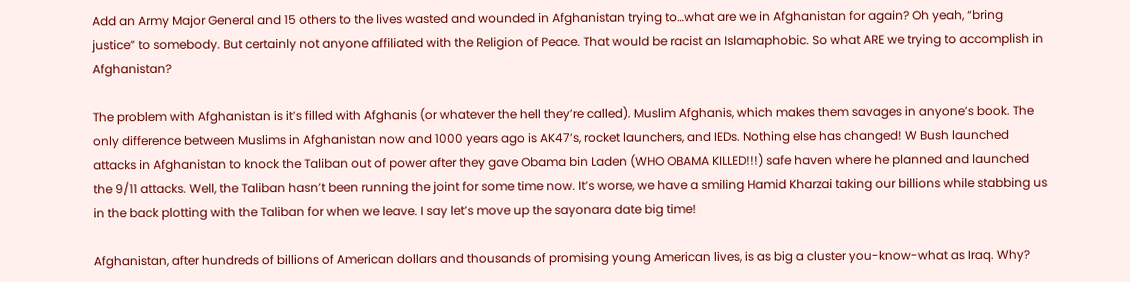Add an Army Major General and 15 others to the lives wasted and wounded in Afghanistan trying to…what are we in Afghanistan for again? Oh yeah, “bring justice” to somebody. But certainly not anyone affiliated with the Religion of Peace. That would be racist an Islamaphobic. So what ARE we trying to accomplish in Afghanistan?

The problem with Afghanistan is it’s filled with Afghanis (or whatever the hell they’re called). Muslim Afghanis, which makes them savages in anyone’s book. The only difference between Muslims in Afghanistan now and 1000 years ago is AK47’s, rocket launchers, and IEDs. Nothing else has changed! W Bush launched attacks in Afghanistan to knock the Taliban out of power after they gave Obama bin Laden (WHO OBAMA KILLED!!!) safe haven where he planned and launched the 9/11 attacks. Well, the Taliban hasn’t been running the joint for some time now. It’s worse, we have a smiling Hamid Kharzai taking our billions while stabbing us in the back plotting with the Taliban for when we leave. I say let’s move up the sayonara date big time!

Afghanistan, after hundreds of billions of American dollars and thousands of promising young American lives, is as big a cluster you-know-what as Iraq. Why?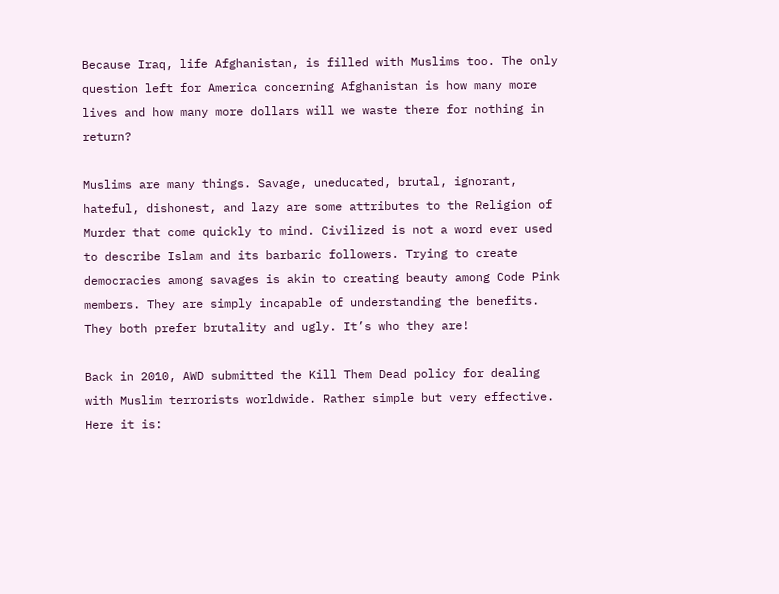Because Iraq, life Afghanistan, is filled with Muslims too. The only question left for America concerning Afghanistan is how many more lives and how many more dollars will we waste there for nothing in return?

Muslims are many things. Savage, uneducated, brutal, ignorant, hateful, dishonest, and lazy are some attributes to the Religion of Murder that come quickly to mind. Civilized is not a word ever used to describe Islam and its barbaric followers. Trying to create democracies among savages is akin to creating beauty among Code Pink members. They are simply incapable of understanding the benefits. They both prefer brutality and ugly. It’s who they are!

Back in 2010, AWD submitted the Kill Them Dead policy for dealing with Muslim terrorists worldwide. Rather simple but very effective. Here it is: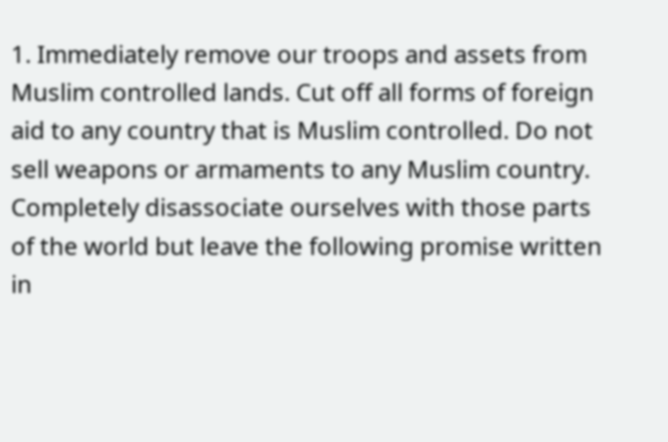1. Immediately remove our troops and assets from Muslim controlled lands. Cut off all forms of foreign aid to any country that is Muslim controlled. Do not sell weapons or armaments to any Muslim country. Completely disassociate ourselves with those parts of the world but leave the following promise written in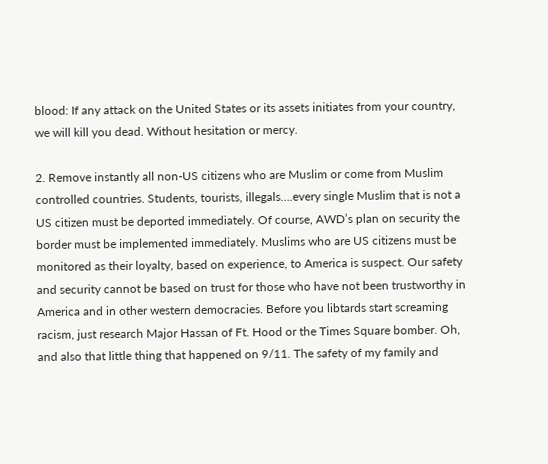blood: If any attack on the United States or its assets initiates from your country, we will kill you dead. Without hesitation or mercy.

2. Remove instantly all non-US citizens who are Muslim or come from Muslim controlled countries. Students, tourists, illegals….every single Muslim that is not a US citizen must be deported immediately. Of course, AWD’s plan on security the border must be implemented immediately. Muslims who are US citizens must be monitored as their loyalty, based on experience, to America is suspect. Our safety and security cannot be based on trust for those who have not been trustworthy in America and in other western democracies. Before you libtards start screaming racism, just research Major Hassan of Ft. Hood or the Times Square bomber. Oh, and also that little thing that happened on 9/11. The safety of my family and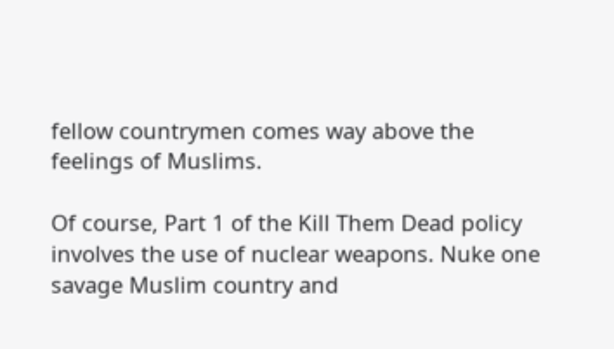fellow countrymen comes way above the feelings of Muslims.

Of course, Part 1 of the Kill Them Dead policy involves the use of nuclear weapons. Nuke one savage Muslim country and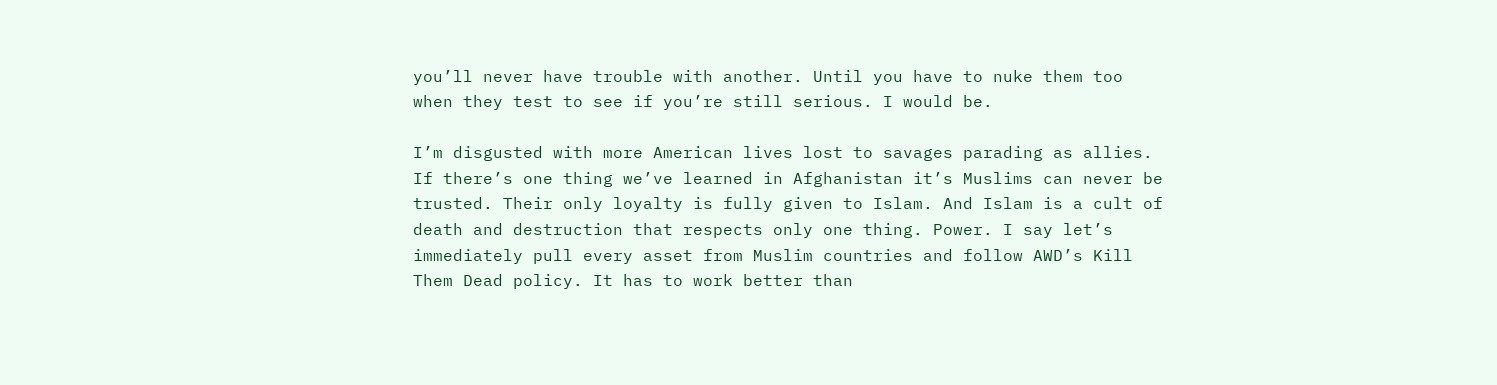you’ll never have trouble with another. Until you have to nuke them too when they test to see if you’re still serious. I would be.

I’m disgusted with more American lives lost to savages parading as allies. If there’s one thing we’ve learned in Afghanistan it’s Muslims can never be trusted. Their only loyalty is fully given to Islam. And Islam is a cult of death and destruction that respects only one thing. Power. I say let’s immediately pull every asset from Muslim countries and follow AWD’s Kill Them Dead policy. It has to work better than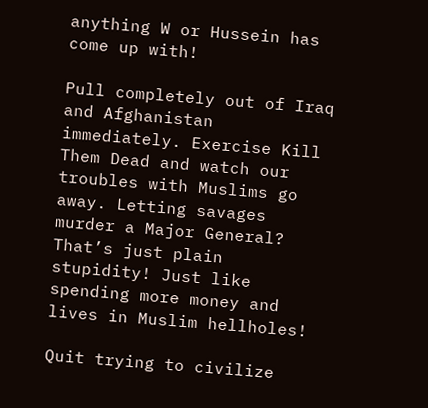anything W or Hussein has come up with!

Pull completely out of Iraq and Afghanistan immediately. Exercise Kill Them Dead and watch our troubles with Muslims go away. Letting savages murder a Major General? That’s just plain stupidity! Just like spending more money and lives in Muslim hellholes!

Quit trying to civilize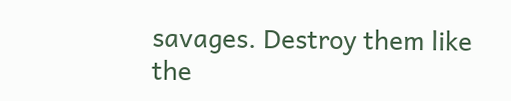savages. Destroy them like the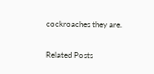cockroaches they are.


Related Posts